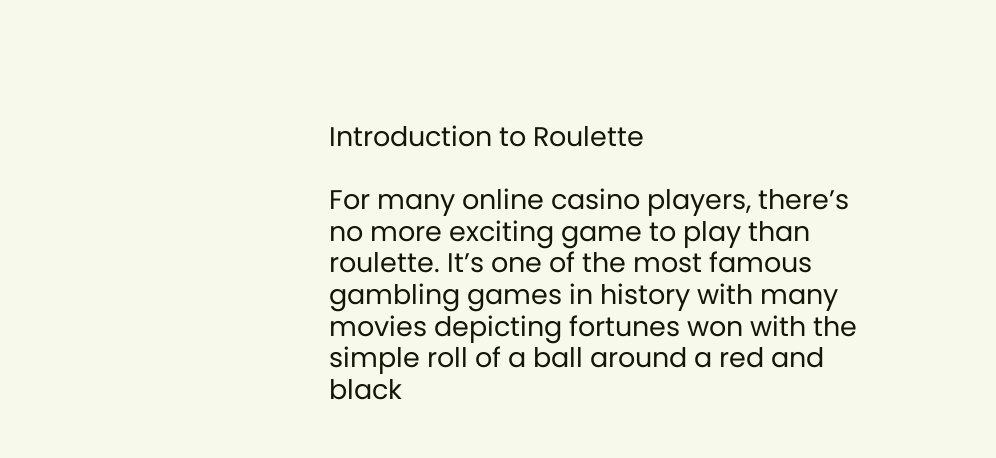Introduction to Roulette

For many online casino players, there’s no more exciting game to play than roulette. It’s one of the most famous gambling games in history with many movies depicting fortunes won with the simple roll of a ball around a red and black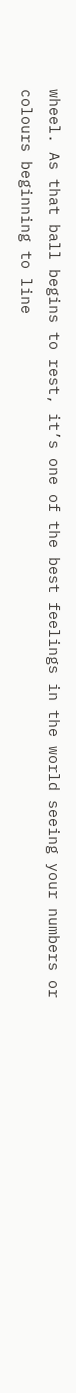wheel. As that ball begins to rest, it’s one of the best feelings in the world seeing your numbers or colours beginning to line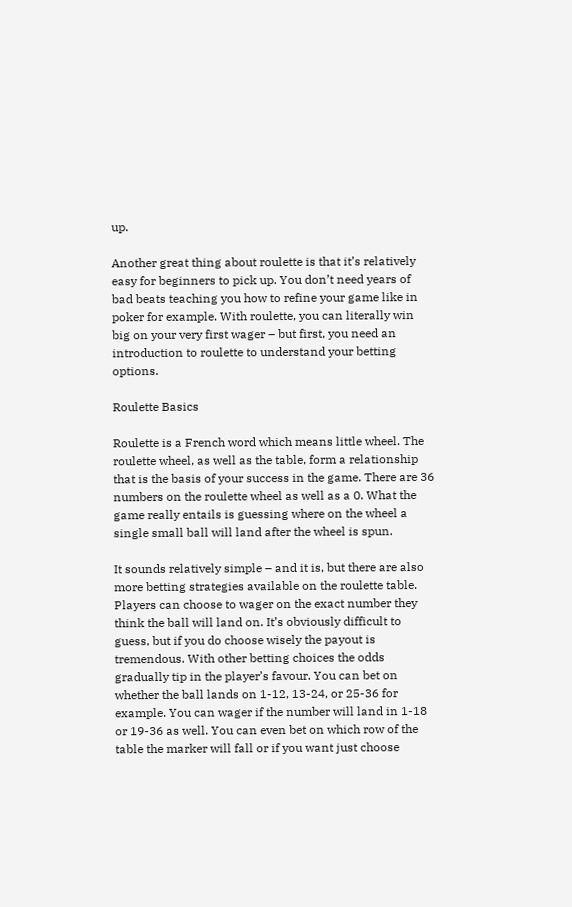up.

Another great thing about roulette is that it’s relatively easy for beginners to pick up. You don’t need years of bad beats teaching you how to refine your game like in poker for example. With roulette, you can literally win big on your very first wager – but first, you need an introduction to roulette to understand your betting options.

Roulette Basics

Roulette is a French word which means little wheel. The roulette wheel, as well as the table, form a relationship that is the basis of your success in the game. There are 36 numbers on the roulette wheel as well as a 0. What the game really entails is guessing where on the wheel a single small ball will land after the wheel is spun.

It sounds relatively simple – and it is, but there are also more betting strategies available on the roulette table. Players can choose to wager on the exact number they think the ball will land on. It’s obviously difficult to guess, but if you do choose wisely the payout is tremendous. With other betting choices the odds gradually tip in the player’s favour. You can bet on whether the ball lands on 1-12, 13-24, or 25-36 for example. You can wager if the number will land in 1-18 or 19-36 as well. You can even bet on which row of the table the marker will fall or if you want just choose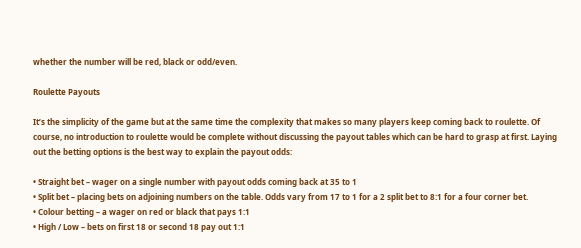whether the number will be red, black or odd/even.

Roulette Payouts

It’s the simplicity of the game but at the same time the complexity that makes so many players keep coming back to roulette. Of course, no introduction to roulette would be complete without discussing the payout tables which can be hard to grasp at first. Laying out the betting options is the best way to explain the payout odds:

• Straight bet – wager on a single number with payout odds coming back at 35 to 1
• Split bet – placing bets on adjoining numbers on the table. Odds vary from 17 to 1 for a 2 split bet to 8:1 for a four corner bet.
• Colour betting – a wager on red or black that pays 1:1
• High / Low – bets on first 18 or second 18 pay out 1:1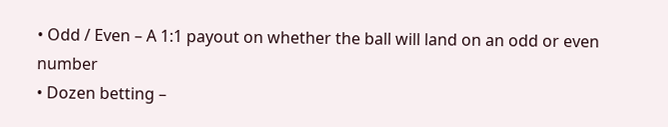• Odd / Even – A 1:1 payout on whether the ball will land on an odd or even number
• Dozen betting –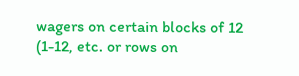wagers on certain blocks of 12 (1-12, etc. or rows on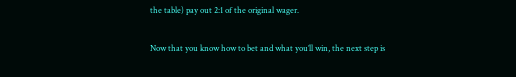the table) pay out 2:1 of the original wager.

Now that you know how to bet and what you’ll win, the next step is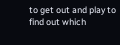to get out and play to find out which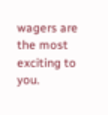wagers are the most exciting to you.